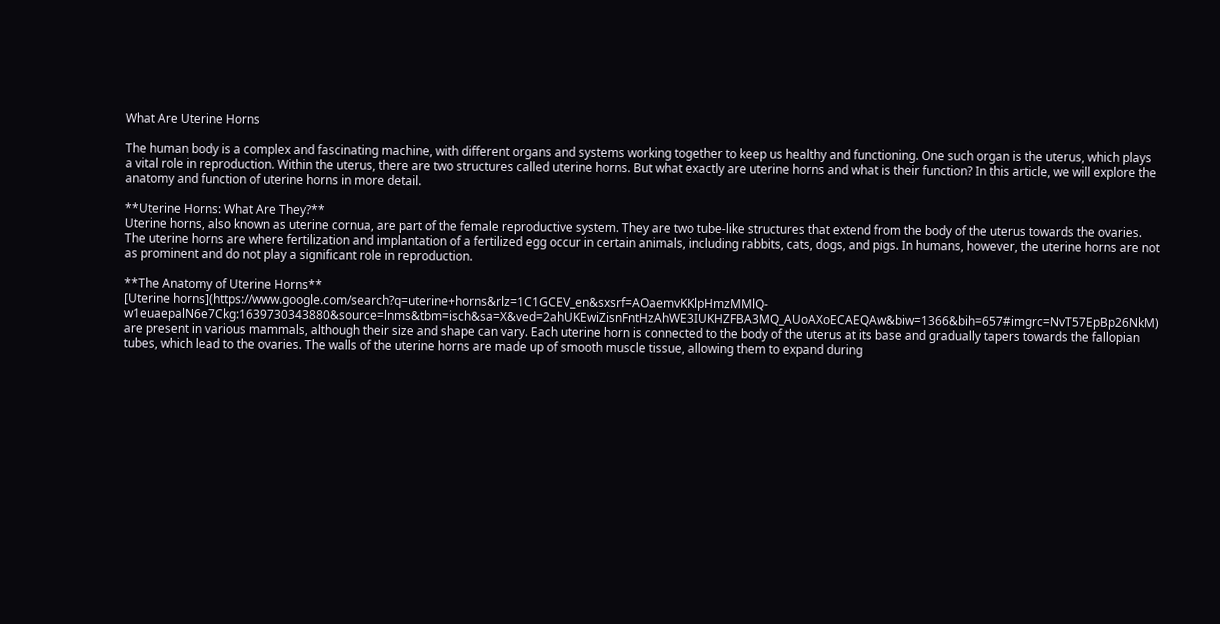What Are Uterine Horns

The human body is a complex and fascinating machine, with different organs and systems working together to keep us healthy and functioning. One such organ is the uterus, which plays a vital role in reproduction. Within the uterus, there are two structures called uterine horns. But what exactly are uterine horns and what is their function? In this article, we will explore the anatomy and function of uterine horns in more detail.

**Uterine Horns: What Are They?**
Uterine horns, also known as uterine cornua, are part of the female reproductive system. They are two tube-like structures that extend from the body of the uterus towards the ovaries. The uterine horns are where fertilization and implantation of a fertilized egg occur in certain animals, including rabbits, cats, dogs, and pigs. In humans, however, the uterine horns are not as prominent and do not play a significant role in reproduction.

**The Anatomy of Uterine Horns**
[Uterine horns](https://www.google.com/search?q=uterine+horns&rlz=1C1GCEV_en&sxsrf=AOaemvKKlpHmzMMlQ-w1euaepalN6e7Ckg:1639730343880&source=lnms&tbm=isch&sa=X&ved=2ahUKEwiZisnFntHzAhWE3IUKHZFBA3MQ_AUoAXoECAEQAw&biw=1366&bih=657#imgrc=NvT57EpBp26NkM) are present in various mammals, although their size and shape can vary. Each uterine horn is connected to the body of the uterus at its base and gradually tapers towards the fallopian tubes, which lead to the ovaries. The walls of the uterine horns are made up of smooth muscle tissue, allowing them to expand during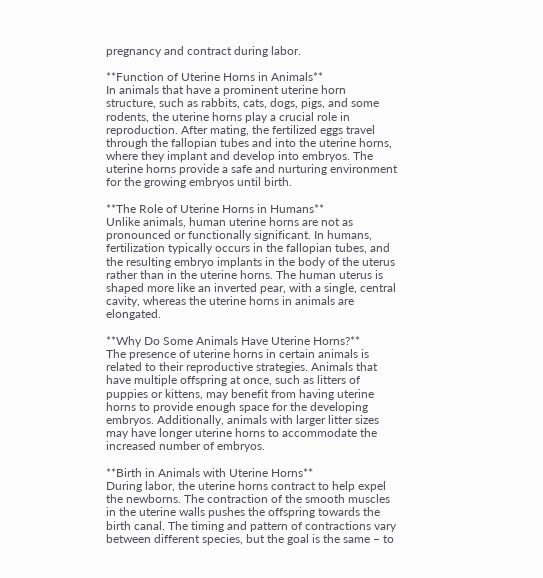pregnancy and contract during labor.

**Function of Uterine Horns in Animals**
In animals that have a prominent uterine horn structure, such as rabbits, cats, dogs, pigs, and some rodents, the uterine horns play a crucial role in reproduction. After mating, the fertilized eggs travel through the fallopian tubes and into the uterine horns, where they implant and develop into embryos. The uterine horns provide a safe and nurturing environment for the growing embryos until birth.

**The Role of Uterine Horns in Humans**
Unlike animals, human uterine horns are not as pronounced or functionally significant. In humans, fertilization typically occurs in the fallopian tubes, and the resulting embryo implants in the body of the uterus rather than in the uterine horns. The human uterus is shaped more like an inverted pear, with a single, central cavity, whereas the uterine horns in animals are elongated.

**Why Do Some Animals Have Uterine Horns?**
The presence of uterine horns in certain animals is related to their reproductive strategies. Animals that have multiple offspring at once, such as litters of puppies or kittens, may benefit from having uterine horns to provide enough space for the developing embryos. Additionally, animals with larger litter sizes may have longer uterine horns to accommodate the increased number of embryos.

**Birth in Animals with Uterine Horns**
During labor, the uterine horns contract to help expel the newborns. The contraction of the smooth muscles in the uterine walls pushes the offspring towards the birth canal. The timing and pattern of contractions vary between different species, but the goal is the same – to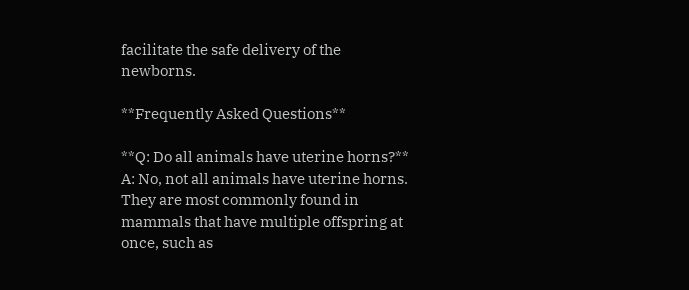facilitate the safe delivery of the newborns.

**Frequently Asked Questions**

**Q: Do all animals have uterine horns?**
A: No, not all animals have uterine horns. They are most commonly found in mammals that have multiple offspring at once, such as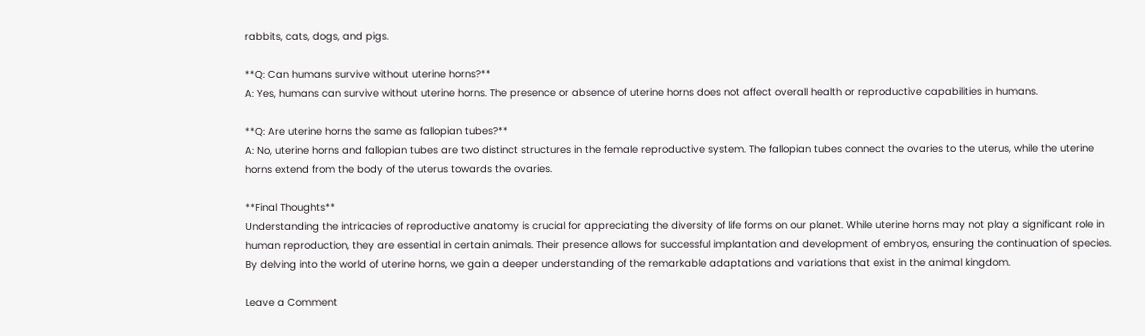rabbits, cats, dogs, and pigs.

**Q: Can humans survive without uterine horns?**
A: Yes, humans can survive without uterine horns. The presence or absence of uterine horns does not affect overall health or reproductive capabilities in humans.

**Q: Are uterine horns the same as fallopian tubes?**
A: No, uterine horns and fallopian tubes are two distinct structures in the female reproductive system. The fallopian tubes connect the ovaries to the uterus, while the uterine horns extend from the body of the uterus towards the ovaries.

**Final Thoughts**
Understanding the intricacies of reproductive anatomy is crucial for appreciating the diversity of life forms on our planet. While uterine horns may not play a significant role in human reproduction, they are essential in certain animals. Their presence allows for successful implantation and development of embryos, ensuring the continuation of species. By delving into the world of uterine horns, we gain a deeper understanding of the remarkable adaptations and variations that exist in the animal kingdom.

Leave a Comment